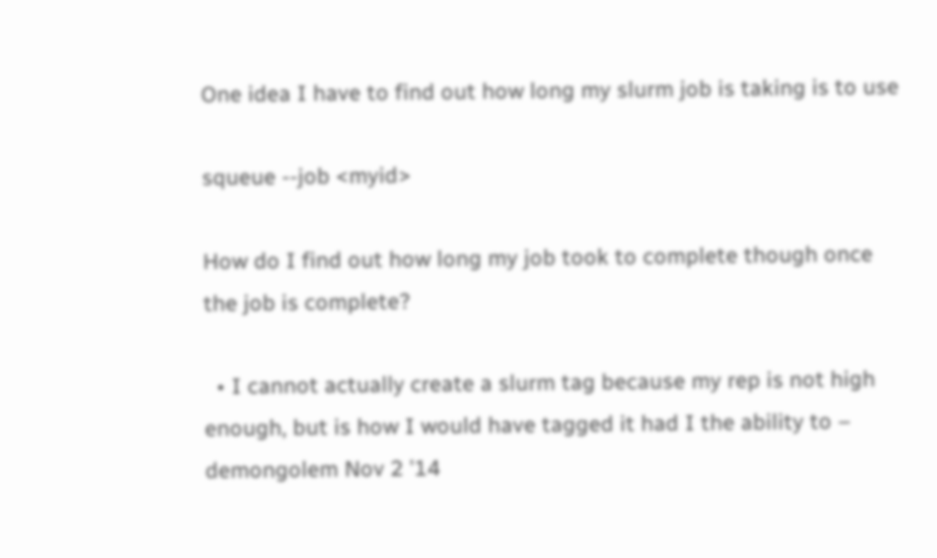One idea I have to find out how long my slurm job is taking is to use

squeue --job <myid>

How do I find out how long my job took to complete though once the job is complete?

  • I cannot actually create a slurm tag because my rep is not high enough, but is how I would have tagged it had I the ability to – demongolem Nov 2 '14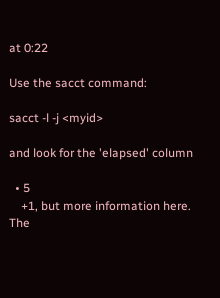at 0:22

Use the sacct command:

sacct -l -j <myid>

and look for the 'elapsed' column

  • 5
    +1, but more information here. The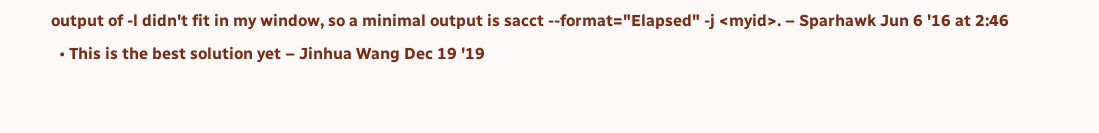output of -l didn't fit in my window, so a minimal output is sacct --format="Elapsed" -j <myid>. – Sparhawk Jun 6 '16 at 2:46
  • This is the best solution yet – Jinhua Wang Dec 19 '19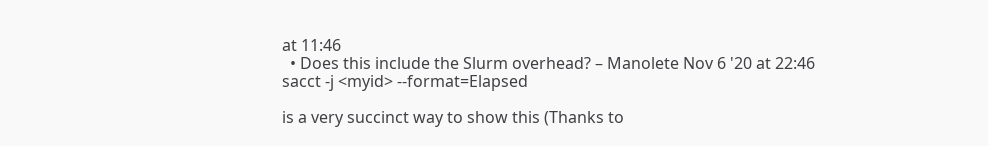at 11:46
  • Does this include the Slurm overhead? – Manolete Nov 6 '20 at 22:46
sacct -j <myid> --format=Elapsed

is a very succinct way to show this (Thanks to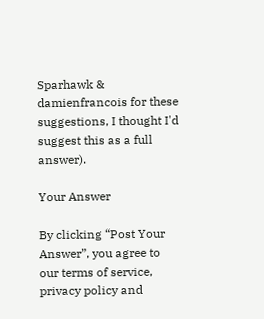Sparhawk & damienfrancois for these suggestions, I thought I'd suggest this as a full answer).

Your Answer

By clicking “Post Your Answer”, you agree to our terms of service, privacy policy and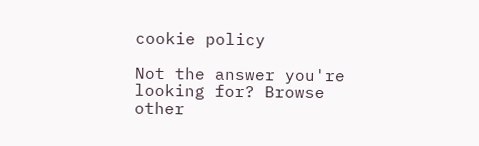cookie policy

Not the answer you're looking for? Browse other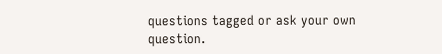questions tagged or ask your own question.